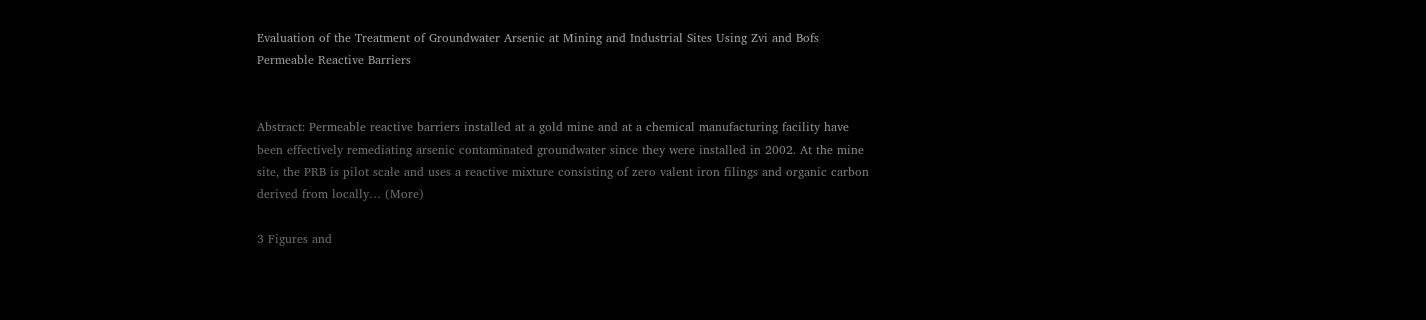Evaluation of the Treatment of Groundwater Arsenic at Mining and Industrial Sites Using Zvi and Bofs Permeable Reactive Barriers


Abstract: Permeable reactive barriers installed at a gold mine and at a chemical manufacturing facility have been effectively remediating arsenic contaminated groundwater since they were installed in 2002. At the mine site, the PRB is pilot scale and uses a reactive mixture consisting of zero valent iron filings and organic carbon derived from locally… (More)

3 Figures and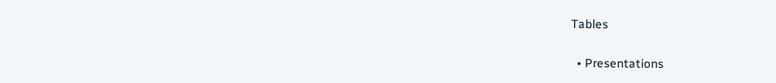Tables


  • Presentations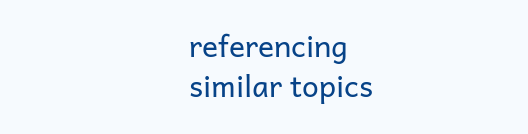referencing similar topics